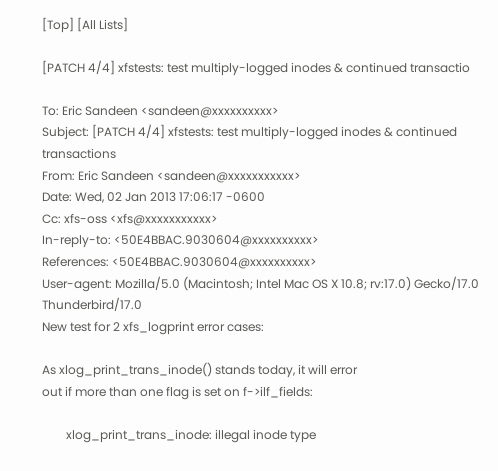[Top] [All Lists]

[PATCH 4/4] xfstests: test multiply-logged inodes & continued transactio

To: Eric Sandeen <sandeen@xxxxxxxxxx>
Subject: [PATCH 4/4] xfstests: test multiply-logged inodes & continued transactions
From: Eric Sandeen <sandeen@xxxxxxxxxxx>
Date: Wed, 02 Jan 2013 17:06:17 -0600
Cc: xfs-oss <xfs@xxxxxxxxxxx>
In-reply-to: <50E4BBAC.9030604@xxxxxxxxxx>
References: <50E4BBAC.9030604@xxxxxxxxxx>
User-agent: Mozilla/5.0 (Macintosh; Intel Mac OS X 10.8; rv:17.0) Gecko/17.0 Thunderbird/17.0
New test for 2 xfs_logprint error cases:

As xlog_print_trans_inode() stands today, it will error
out if more than one flag is set on f->ilf_fields:

        xlog_print_trans_inode: illegal inode type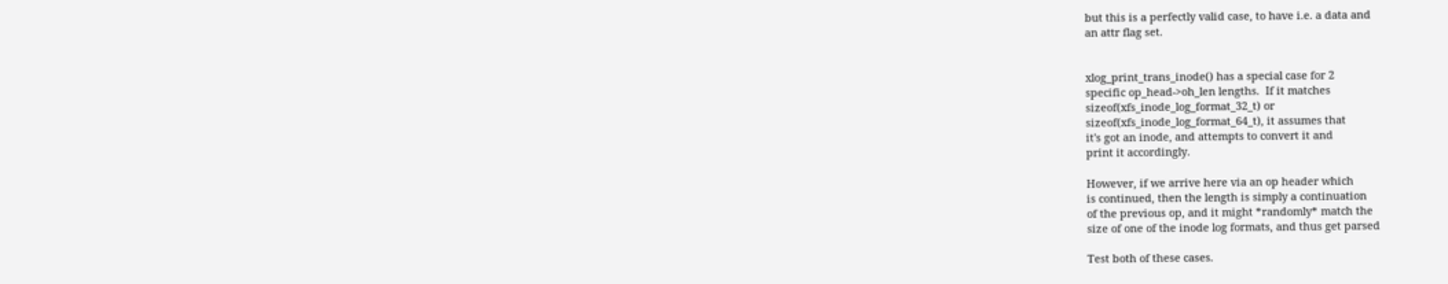but this is a perfectly valid case, to have i.e. a data and
an attr flag set.


xlog_print_trans_inode() has a special case for 2
specific op_head->oh_len lengths.  If it matches
sizeof(xfs_inode_log_format_32_t) or
sizeof(xfs_inode_log_format_64_t), it assumes that
it's got an inode, and attempts to convert it and
print it accordingly.

However, if we arrive here via an op header which
is continued, then the length is simply a continuation
of the previous op, and it might *randomly* match the
size of one of the inode log formats, and thus get parsed

Test both of these cases.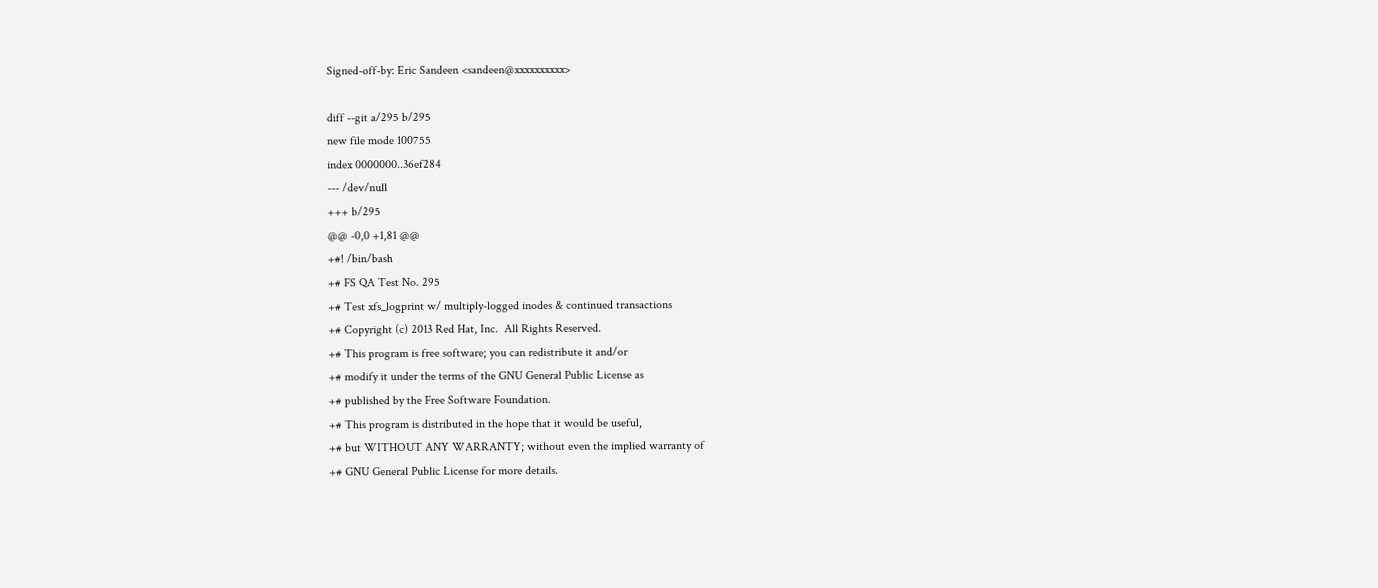Signed-off-by: Eric Sandeen <sandeen@xxxxxxxxxx>

diff --git a/295 b/295
new file mode 100755
index 0000000..36ef284
--- /dev/null
+++ b/295
@@ -0,0 +1,81 @@
+#! /bin/bash
+# FS QA Test No. 295
+# Test xfs_logprint w/ multiply-logged inodes & continued transactions
+# Copyright (c) 2013 Red Hat, Inc.  All Rights Reserved.
+# This program is free software; you can redistribute it and/or
+# modify it under the terms of the GNU General Public License as
+# published by the Free Software Foundation.
+# This program is distributed in the hope that it would be useful,
+# but WITHOUT ANY WARRANTY; without even the implied warranty of
+# GNU General Public License for more details.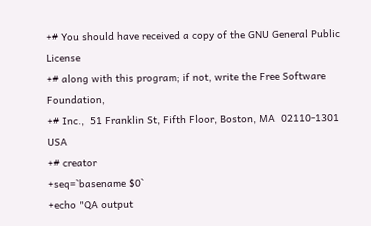+# You should have received a copy of the GNU General Public License
+# along with this program; if not, write the Free Software Foundation,
+# Inc.,  51 Franklin St, Fifth Floor, Boston, MA  02110-1301  USA
+# creator
+seq=`basename $0`
+echo "QA output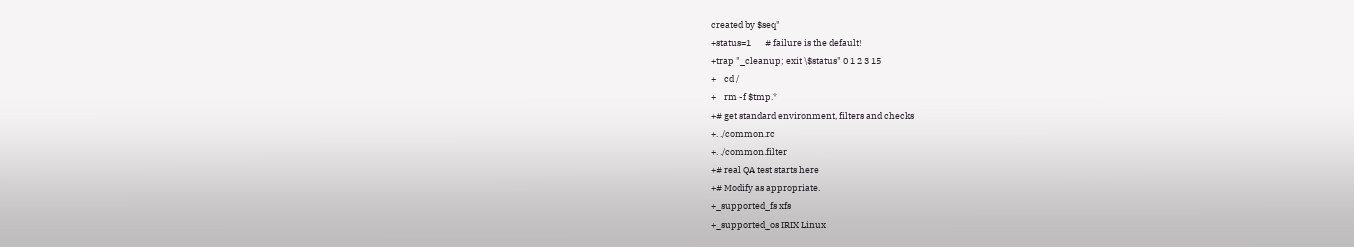created by $seq"
+status=1       # failure is the default!
+trap "_cleanup; exit \$status" 0 1 2 3 15
+    cd /
+    rm -f $tmp.*
+# get standard environment, filters and checks
+. ./common.rc
+. ./common.filter
+# real QA test starts here
+# Modify as appropriate.
+_supported_fs xfs
+_supported_os IRIX Linux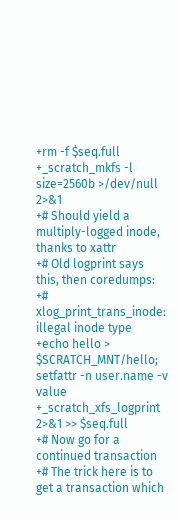+rm -f $seq.full
+_scratch_mkfs -l size=2560b >/dev/null 2>&1
+# Should yield a multiply-logged inode, thanks to xattr
+# Old logprint says this, then coredumps:
+#      xlog_print_trans_inode: illegal inode type
+echo hello > $SCRATCH_MNT/hello; setfattr -n user.name -v value
+_scratch_xfs_logprint 2>&1 >> $seq.full
+# Now go for a continued transaction
+# The trick here is to get a transaction which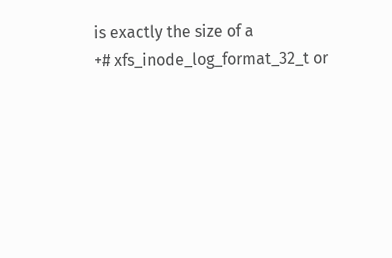is exactly the size of a
+# xfs_inode_log_format_32_t or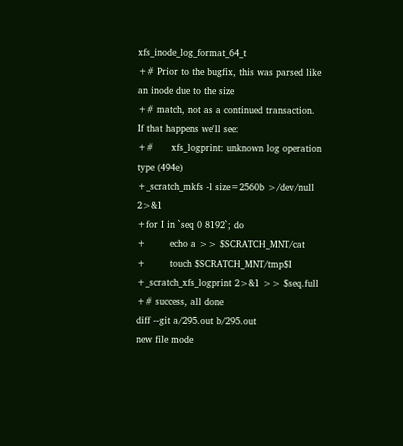xfs_inode_log_format_64_t
+# Prior to the bugfix, this was parsed like an inode due to the size
+# match, not as a continued transaction.  If that happens we'll see:
+#      xfs_logprint: unknown log operation type (494e)
+_scratch_mkfs -l size=2560b >/dev/null 2>&1
+for I in `seq 0 8192`; do
+        echo a >> $SCRATCH_MNT/cat
+        touch $SCRATCH_MNT/tmp$I
+_scratch_xfs_logprint 2>&1 >> $seq.full
+# success, all done
diff --git a/295.out b/295.out
new file mode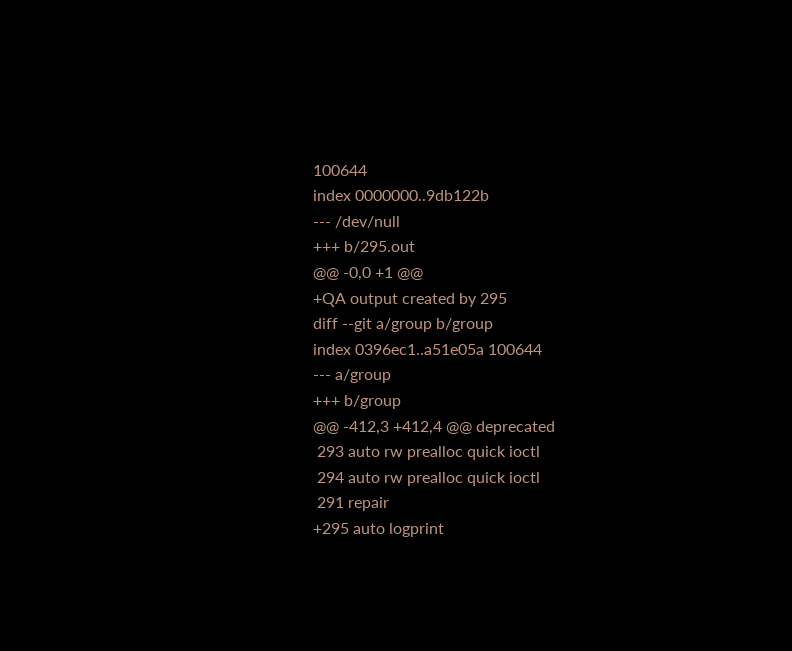100644
index 0000000..9db122b
--- /dev/null
+++ b/295.out
@@ -0,0 +1 @@
+QA output created by 295
diff --git a/group b/group
index 0396ec1..a51e05a 100644
--- a/group
+++ b/group
@@ -412,3 +412,4 @@ deprecated
 293 auto rw prealloc quick ioctl
 294 auto rw prealloc quick ioctl
 291 repair
+295 auto logprint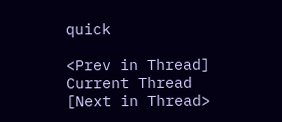quick

<Prev in Thread] Current Thread [Next in Thread>